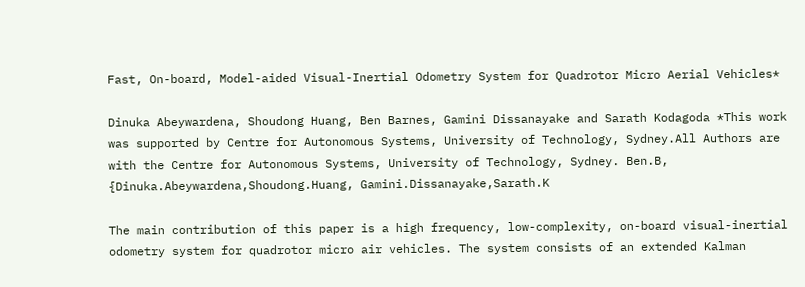Fast, On-board, Model-aided Visual-Inertial Odometry System for Quadrotor Micro Aerial Vehicles*

Dinuka Abeywardena, Shoudong Huang, Ben Barnes, Gamini Dissanayake and Sarath Kodagoda *This work was supported by Centre for Autonomous Systems, University of Technology, Sydney.All Authors are with the Centre for Autonomous Systems, University of Technology, Sydney. Ben.B, {Dinuka.Abeywardena,Shoudong.Huang, Gamini.Dissanayake,Sarath.K

The main contribution of this paper is a high frequency, low-complexity, on-board visual-inertial odometry system for quadrotor micro air vehicles. The system consists of an extended Kalman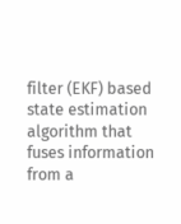filter (EKF) based state estimation algorithm that fuses information from a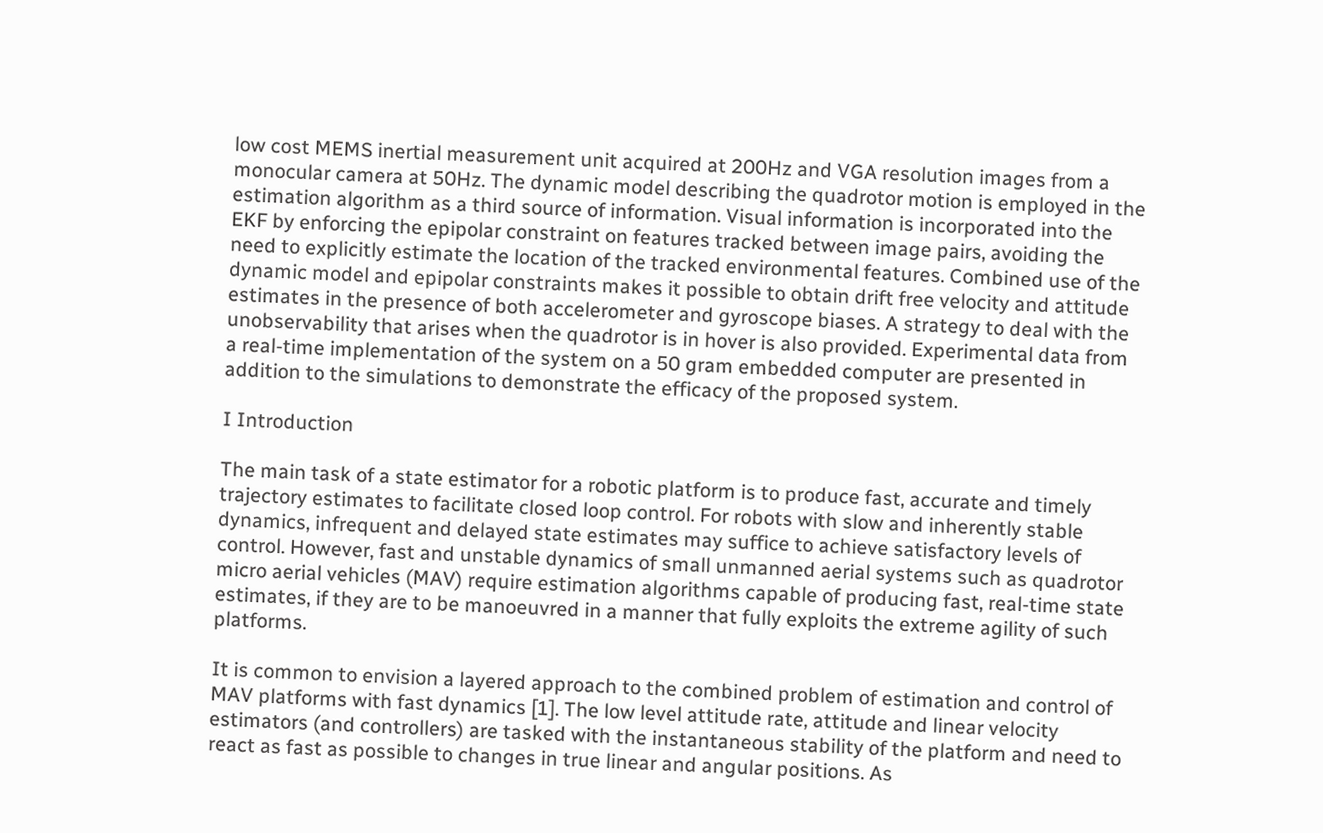low cost MEMS inertial measurement unit acquired at 200Hz and VGA resolution images from a monocular camera at 50Hz. The dynamic model describing the quadrotor motion is employed in the estimation algorithm as a third source of information. Visual information is incorporated into the EKF by enforcing the epipolar constraint on features tracked between image pairs, avoiding the need to explicitly estimate the location of the tracked environmental features. Combined use of the dynamic model and epipolar constraints makes it possible to obtain drift free velocity and attitude estimates in the presence of both accelerometer and gyroscope biases. A strategy to deal with the unobservability that arises when the quadrotor is in hover is also provided. Experimental data from a real-time implementation of the system on a 50 gram embedded computer are presented in addition to the simulations to demonstrate the efficacy of the proposed system.

I Introduction

The main task of a state estimator for a robotic platform is to produce fast, accurate and timely trajectory estimates to facilitate closed loop control. For robots with slow and inherently stable dynamics, infrequent and delayed state estimates may suffice to achieve satisfactory levels of control. However, fast and unstable dynamics of small unmanned aerial systems such as quadrotor micro aerial vehicles (MAV) require estimation algorithms capable of producing fast, real-time state estimates, if they are to be manoeuvred in a manner that fully exploits the extreme agility of such platforms.

It is common to envision a layered approach to the combined problem of estimation and control of MAV platforms with fast dynamics [1]. The low level attitude rate, attitude and linear velocity estimators (and controllers) are tasked with the instantaneous stability of the platform and need to react as fast as possible to changes in true linear and angular positions. As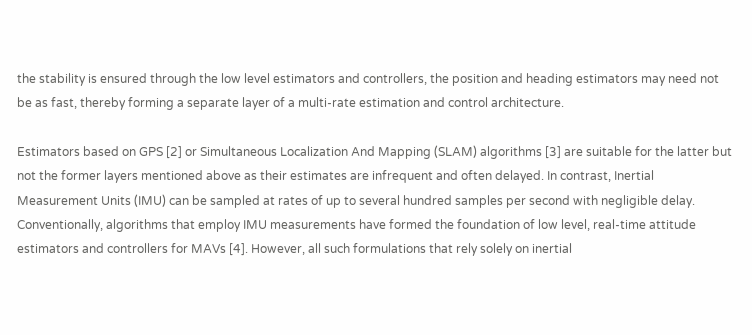the stability is ensured through the low level estimators and controllers, the position and heading estimators may need not be as fast, thereby forming a separate layer of a multi-rate estimation and control architecture.

Estimators based on GPS [2] or Simultaneous Localization And Mapping (SLAM) algorithms [3] are suitable for the latter but not the former layers mentioned above as their estimates are infrequent and often delayed. In contrast, Inertial Measurement Units (IMU) can be sampled at rates of up to several hundred samples per second with negligible delay. Conventionally, algorithms that employ IMU measurements have formed the foundation of low level, real-time attitude estimators and controllers for MAVs [4]. However, all such formulations that rely solely on inertial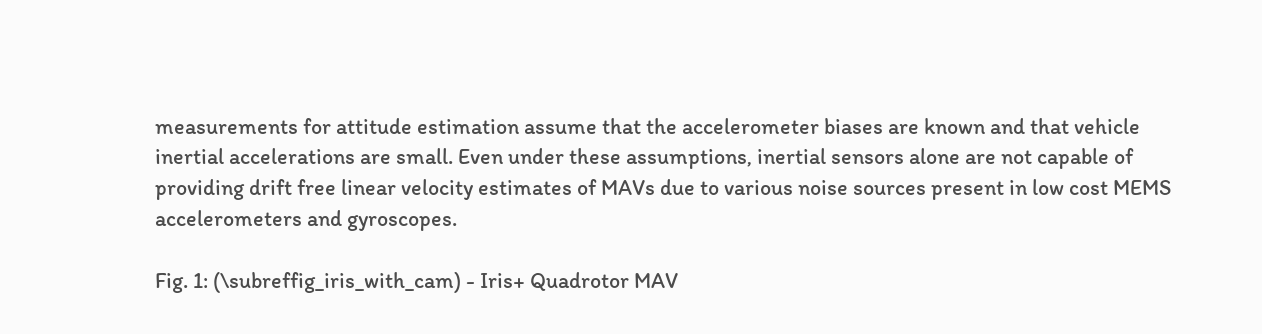measurements for attitude estimation assume that the accelerometer biases are known and that vehicle inertial accelerations are small. Even under these assumptions, inertial sensors alone are not capable of providing drift free linear velocity estimates of MAVs due to various noise sources present in low cost MEMS accelerometers and gyroscopes.

Fig. 1: (\subreffig_iris_with_cam) - Iris+ Quadrotor MAV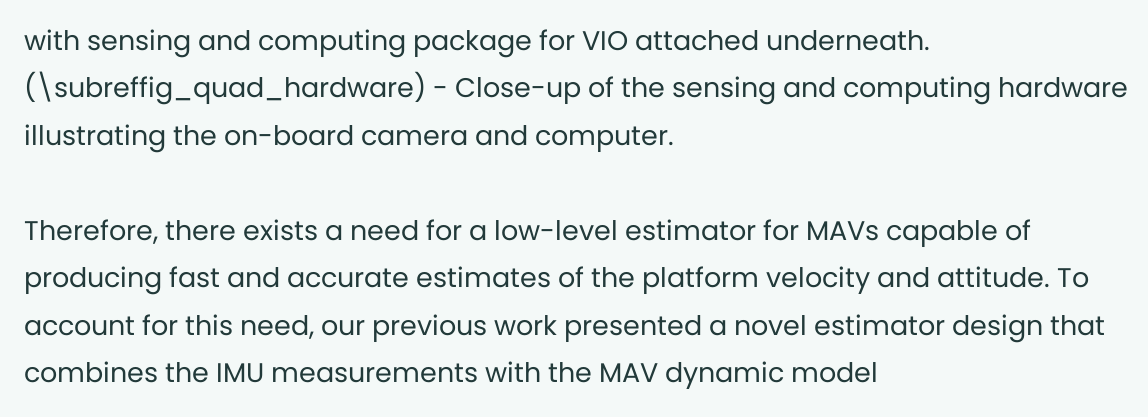with sensing and computing package for VIO attached underneath. (\subreffig_quad_hardware) - Close-up of the sensing and computing hardware illustrating the on-board camera and computer.

Therefore, there exists a need for a low-level estimator for MAVs capable of producing fast and accurate estimates of the platform velocity and attitude. To account for this need, our previous work presented a novel estimator design that combines the IMU measurements with the MAV dynamic model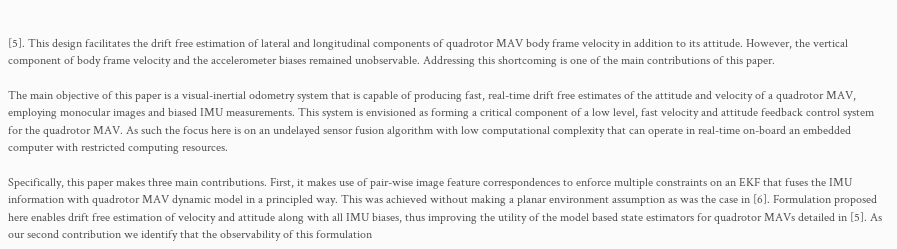[5]. This design facilitates the drift free estimation of lateral and longitudinal components of quadrotor MAV body frame velocity in addition to its attitude. However, the vertical component of body frame velocity and the accelerometer biases remained unobservable. Addressing this shortcoming is one of the main contributions of this paper.

The main objective of this paper is a visual-inertial odometry system that is capable of producing fast, real-time drift free estimates of the attitude and velocity of a quadrotor MAV, employing monocular images and biased IMU measurements. This system is envisioned as forming a critical component of a low level, fast velocity and attitude feedback control system for the quadrotor MAV. As such the focus here is on an undelayed sensor fusion algorithm with low computational complexity that can operate in real-time on-board an embedded computer with restricted computing resources.

Specifically, this paper makes three main contributions. First, it makes use of pair-wise image feature correspondences to enforce multiple constraints on an EKF that fuses the IMU information with quadrotor MAV dynamic model in a principled way. This was achieved without making a planar environment assumption as was the case in [6]. Formulation proposed here enables drift free estimation of velocity and attitude along with all IMU biases, thus improving the utility of the model based state estimators for quadrotor MAVs detailed in [5]. As our second contribution we identify that the observability of this formulation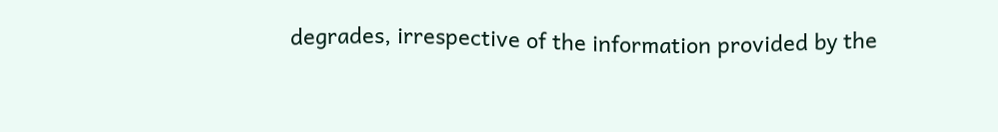degrades, irrespective of the information provided by the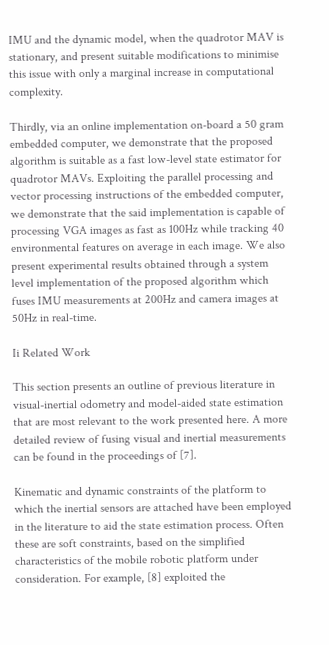IMU and the dynamic model, when the quadrotor MAV is stationary, and present suitable modifications to minimise this issue with only a marginal increase in computational complexity.

Thirdly, via an online implementation on-board a 50 gram embedded computer, we demonstrate that the proposed algorithm is suitable as a fast low-level state estimator for quadrotor MAVs. Exploiting the parallel processing and vector processing instructions of the embedded computer, we demonstrate that the said implementation is capable of processing VGA images as fast as 100Hz while tracking 40 environmental features on average in each image. We also present experimental results obtained through a system level implementation of the proposed algorithm which fuses IMU measurements at 200Hz and camera images at 50Hz in real-time.

Ii Related Work

This section presents an outline of previous literature in visual-inertial odometry and model-aided state estimation that are most relevant to the work presented here. A more detailed review of fusing visual and inertial measurements can be found in the proceedings of [7].

Kinematic and dynamic constraints of the platform to which the inertial sensors are attached have been employed in the literature to aid the state estimation process. Often these are soft constraints, based on the simplified characteristics of the mobile robotic platform under consideration. For example, [8] exploited the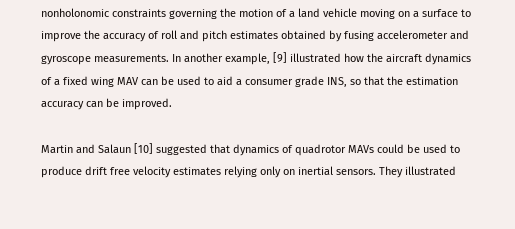nonholonomic constraints governing the motion of a land vehicle moving on a surface to improve the accuracy of roll and pitch estimates obtained by fusing accelerometer and gyroscope measurements. In another example, [9] illustrated how the aircraft dynamics of a fixed wing MAV can be used to aid a consumer grade INS, so that the estimation accuracy can be improved.

Martin and Salaun [10] suggested that dynamics of quadrotor MAVs could be used to produce drift free velocity estimates relying only on inertial sensors. They illustrated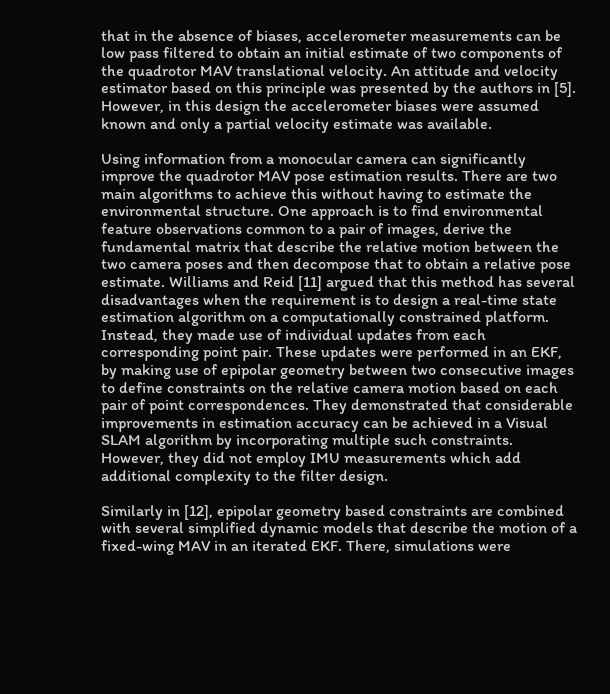that in the absence of biases, accelerometer measurements can be low pass filtered to obtain an initial estimate of two components of the quadrotor MAV translational velocity. An attitude and velocity estimator based on this principle was presented by the authors in [5]. However, in this design the accelerometer biases were assumed known and only a partial velocity estimate was available.

Using information from a monocular camera can significantly improve the quadrotor MAV pose estimation results. There are two main algorithms to achieve this without having to estimate the environmental structure. One approach is to find environmental feature observations common to a pair of images, derive the fundamental matrix that describe the relative motion between the two camera poses and then decompose that to obtain a relative pose estimate. Williams and Reid [11] argued that this method has several disadvantages when the requirement is to design a real-time state estimation algorithm on a computationally constrained platform. Instead, they made use of individual updates from each corresponding point pair. These updates were performed in an EKF, by making use of epipolar geometry between two consecutive images to define constraints on the relative camera motion based on each pair of point correspondences. They demonstrated that considerable improvements in estimation accuracy can be achieved in a Visual SLAM algorithm by incorporating multiple such constraints. However, they did not employ IMU measurements which add additional complexity to the filter design.

Similarly in [12], epipolar geometry based constraints are combined with several simplified dynamic models that describe the motion of a fixed-wing MAV in an iterated EKF. There, simulations were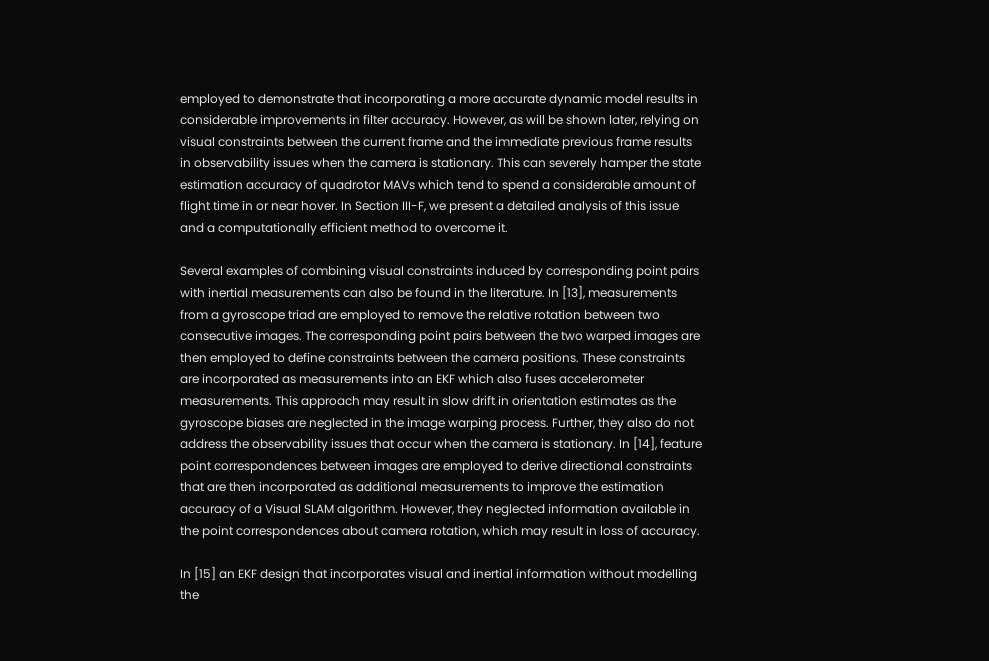employed to demonstrate that incorporating a more accurate dynamic model results in considerable improvements in filter accuracy. However, as will be shown later, relying on visual constraints between the current frame and the immediate previous frame results in observability issues when the camera is stationary. This can severely hamper the state estimation accuracy of quadrotor MAVs which tend to spend a considerable amount of flight time in or near hover. In Section III-F, we present a detailed analysis of this issue and a computationally efficient method to overcome it.

Several examples of combining visual constraints induced by corresponding point pairs with inertial measurements can also be found in the literature. In [13], measurements from a gyroscope triad are employed to remove the relative rotation between two consecutive images. The corresponding point pairs between the two warped images are then employed to define constraints between the camera positions. These constraints are incorporated as measurements into an EKF which also fuses accelerometer measurements. This approach may result in slow drift in orientation estimates as the gyroscope biases are neglected in the image warping process. Further, they also do not address the observability issues that occur when the camera is stationary. In [14], feature point correspondences between images are employed to derive directional constraints that are then incorporated as additional measurements to improve the estimation accuracy of a Visual SLAM algorithm. However, they neglected information available in the point correspondences about camera rotation, which may result in loss of accuracy.

In [15] an EKF design that incorporates visual and inertial information without modelling the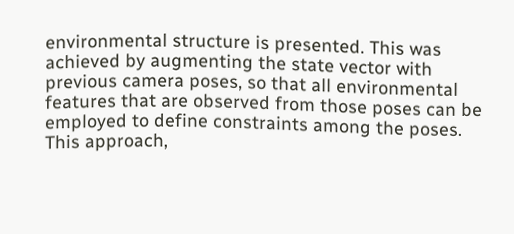environmental structure is presented. This was achieved by augmenting the state vector with previous camera poses, so that all environmental features that are observed from those poses can be employed to define constraints among the poses. This approach,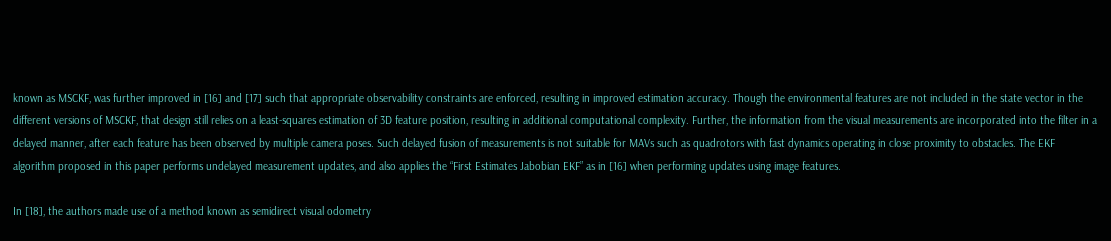known as MSCKF, was further improved in [16] and [17] such that appropriate observability constraints are enforced, resulting in improved estimation accuracy. Though the environmental features are not included in the state vector in the different versions of MSCKF, that design still relies on a least-squares estimation of 3D feature position, resulting in additional computational complexity. Further, the information from the visual measurements are incorporated into the filter in a delayed manner, after each feature has been observed by multiple camera poses. Such delayed fusion of measurements is not suitable for MAVs such as quadrotors with fast dynamics operating in close proximity to obstacles. The EKF algorithm proposed in this paper performs undelayed measurement updates, and also applies the “First Estimates Jabobian EKF” as in [16] when performing updates using image features.

In [18], the authors made use of a method known as semidirect visual odometry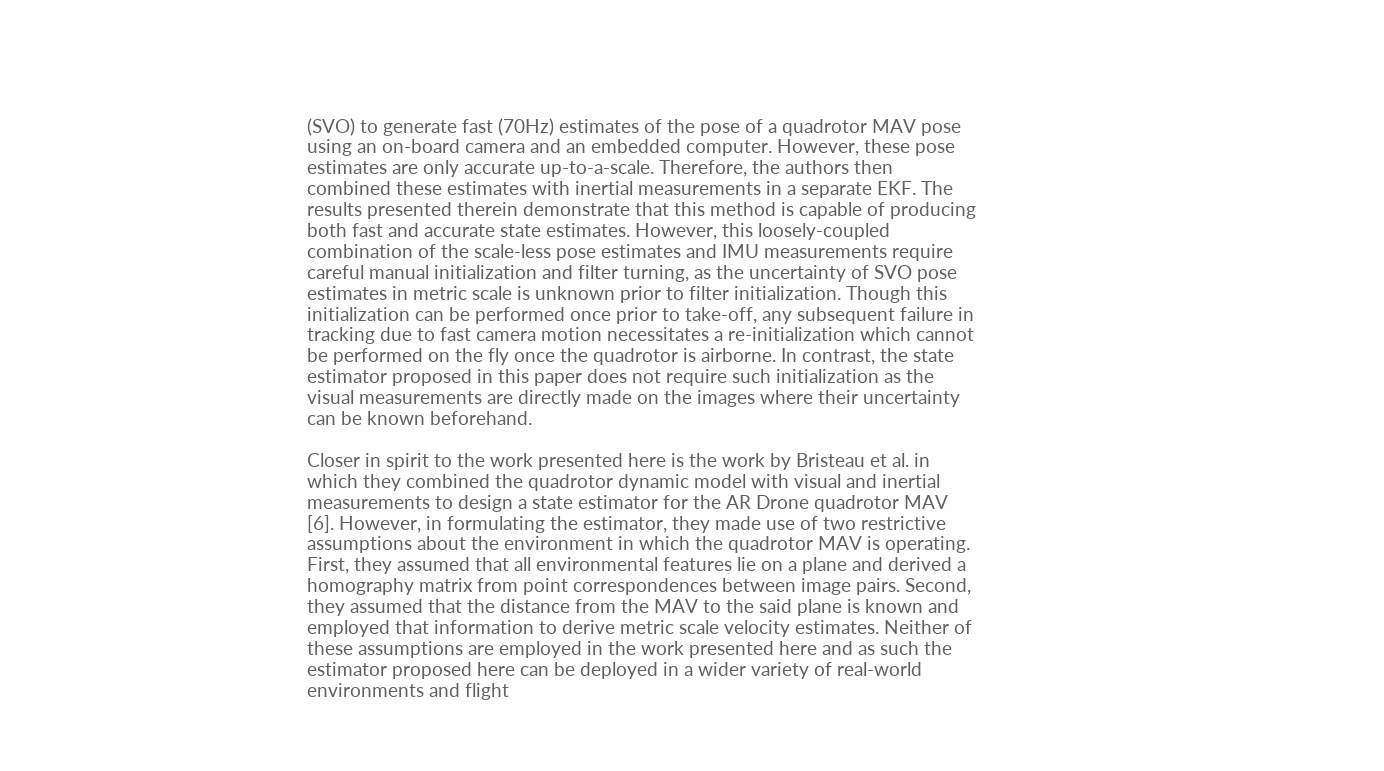(SVO) to generate fast (70Hz) estimates of the pose of a quadrotor MAV pose using an on-board camera and an embedded computer. However, these pose estimates are only accurate up-to-a-scale. Therefore, the authors then combined these estimates with inertial measurements in a separate EKF. The results presented therein demonstrate that this method is capable of producing both fast and accurate state estimates. However, this loosely-coupled combination of the scale-less pose estimates and IMU measurements require careful manual initialization and filter turning, as the uncertainty of SVO pose estimates in metric scale is unknown prior to filter initialization. Though this initialization can be performed once prior to take-off, any subsequent failure in tracking due to fast camera motion necessitates a re-initialization which cannot be performed on the fly once the quadrotor is airborne. In contrast, the state estimator proposed in this paper does not require such initialization as the visual measurements are directly made on the images where their uncertainty can be known beforehand.

Closer in spirit to the work presented here is the work by Bristeau et al. in which they combined the quadrotor dynamic model with visual and inertial measurements to design a state estimator for the AR Drone quadrotor MAV [6]. However, in formulating the estimator, they made use of two restrictive assumptions about the environment in which the quadrotor MAV is operating. First, they assumed that all environmental features lie on a plane and derived a homography matrix from point correspondences between image pairs. Second, they assumed that the distance from the MAV to the said plane is known and employed that information to derive metric scale velocity estimates. Neither of these assumptions are employed in the work presented here and as such the estimator proposed here can be deployed in a wider variety of real-world environments and flight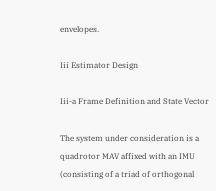envelopes.

Iii Estimator Design

Iii-a Frame Definition and State Vector

The system under consideration is a quadrotor MAV affixed with an IMU (consisting of a triad of orthogonal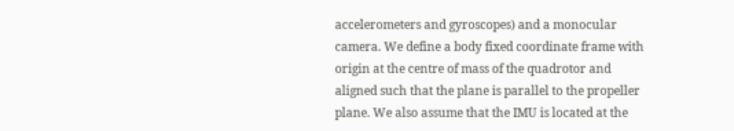accelerometers and gyroscopes) and a monocular camera. We define a body fixed coordinate frame with origin at the centre of mass of the quadrotor and aligned such that the plane is parallel to the propeller plane. We also assume that the IMU is located at the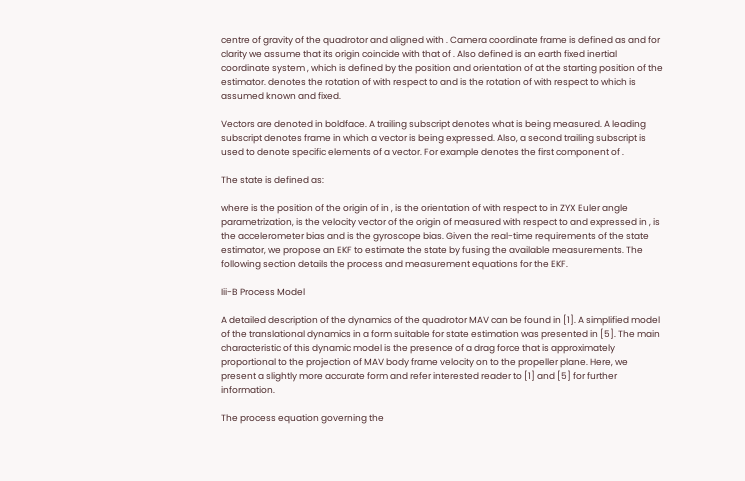centre of gravity of the quadrotor and aligned with . Camera coordinate frame is defined as and for clarity we assume that its origin coincide with that of . Also defined is an earth fixed inertial coordinate system , which is defined by the position and orientation of at the starting position of the estimator. denotes the rotation of with respect to and is the rotation of with respect to which is assumed known and fixed.

Vectors are denoted in boldface. A trailing subscript denotes what is being measured. A leading subscript denotes frame in which a vector is being expressed. Also, a second trailing subscript is used to denote specific elements of a vector. For example denotes the first component of .

The state is defined as:

where is the position of the origin of in , is the orientation of with respect to in ZYX Euler angle parametrization, is the velocity vector of the origin of measured with respect to and expressed in , is the accelerometer bias and is the gyroscope bias. Given the real-time requirements of the state estimator, we propose an EKF to estimate the state by fusing the available measurements. The following section details the process and measurement equations for the EKF.

Iii-B Process Model

A detailed description of the dynamics of the quadrotor MAV can be found in [1]. A simplified model of the translational dynamics in a form suitable for state estimation was presented in [5]. The main characteristic of this dynamic model is the presence of a drag force that is approximately proportional to the projection of MAV body frame velocity on to the propeller plane. Here, we present a slightly more accurate form and refer interested reader to [1] and [5] for further information.

The process equation governing the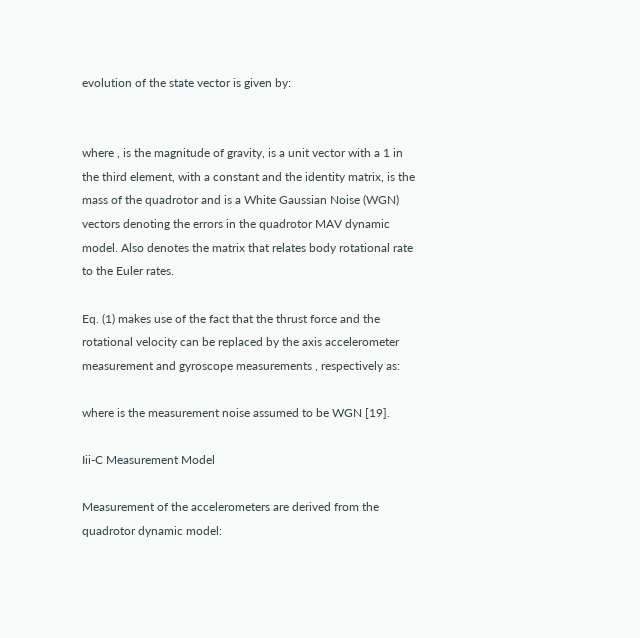evolution of the state vector is given by:


where , is the magnitude of gravity, is a unit vector with a 1 in the third element, with a constant and the identity matrix, is the mass of the quadrotor and is a White Gaussian Noise (WGN) vectors denoting the errors in the quadrotor MAV dynamic model. Also denotes the matrix that relates body rotational rate to the Euler rates.

Eq. (1) makes use of the fact that the thrust force and the rotational velocity can be replaced by the axis accelerometer measurement and gyroscope measurements , respectively as:

where is the measurement noise assumed to be WGN [19].

Iii-C Measurement Model

Measurement of the accelerometers are derived from the quadrotor dynamic model: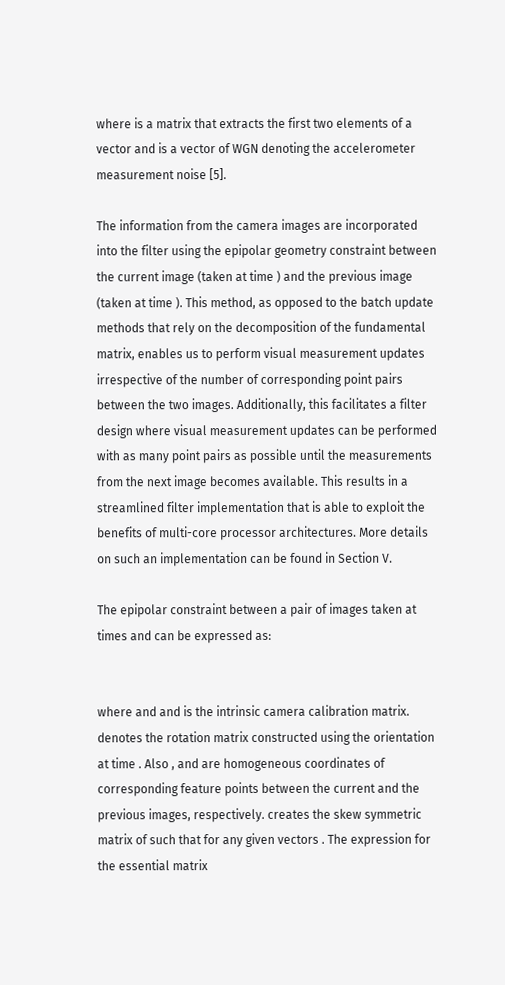where is a matrix that extracts the first two elements of a vector and is a vector of WGN denoting the accelerometer measurement noise [5].

The information from the camera images are incorporated into the filter using the epipolar geometry constraint between the current image (taken at time ) and the previous image (taken at time ). This method, as opposed to the batch update methods that rely on the decomposition of the fundamental matrix, enables us to perform visual measurement updates irrespective of the number of corresponding point pairs between the two images. Additionally, this facilitates a filter design where visual measurement updates can be performed with as many point pairs as possible until the measurements from the next image becomes available. This results in a streamlined filter implementation that is able to exploit the benefits of multi-core processor architectures. More details on such an implementation can be found in Section V.

The epipolar constraint between a pair of images taken at times and can be expressed as:


where and and is the intrinsic camera calibration matrix. denotes the rotation matrix constructed using the orientation at time . Also , and are homogeneous coordinates of corresponding feature points between the current and the previous images, respectively. creates the skew symmetric matrix of such that for any given vectors . The expression for the essential matrix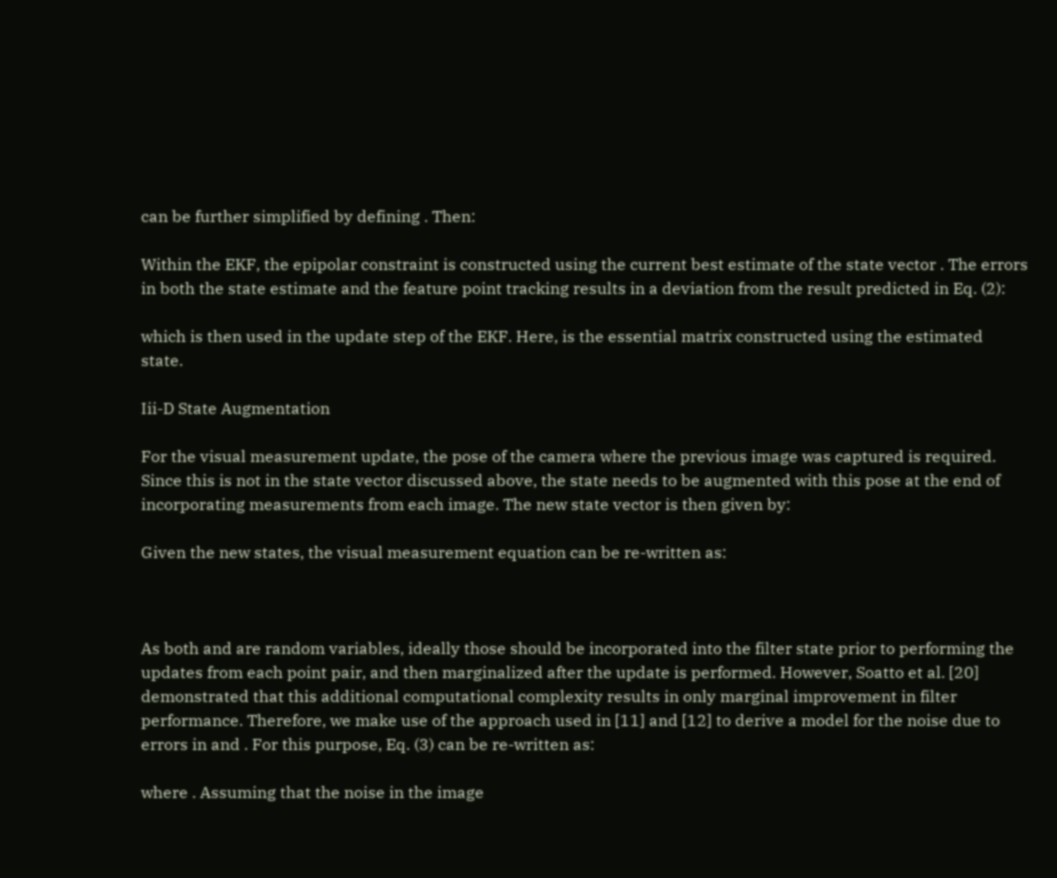can be further simplified by defining . Then:

Within the EKF, the epipolar constraint is constructed using the current best estimate of the state vector . The errors in both the state estimate and the feature point tracking results in a deviation from the result predicted in Eq. (2):

which is then used in the update step of the EKF. Here, is the essential matrix constructed using the estimated state.

Iii-D State Augmentation

For the visual measurement update, the pose of the camera where the previous image was captured is required. Since this is not in the state vector discussed above, the state needs to be augmented with this pose at the end of incorporating measurements from each image. The new state vector is then given by:

Given the new states, the visual measurement equation can be re-written as:



As both and are random variables, ideally those should be incorporated into the filter state prior to performing the updates from each point pair, and then marginalized after the update is performed. However, Soatto et al. [20] demonstrated that this additional computational complexity results in only marginal improvement in filter performance. Therefore, we make use of the approach used in [11] and [12] to derive a model for the noise due to errors in and . For this purpose, Eq. (3) can be re-written as:

where . Assuming that the noise in the image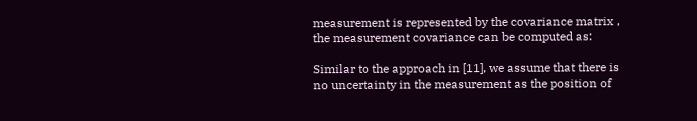measurement is represented by the covariance matrix , the measurement covariance can be computed as:

Similar to the approach in [11], we assume that there is no uncertainty in the measurement as the position of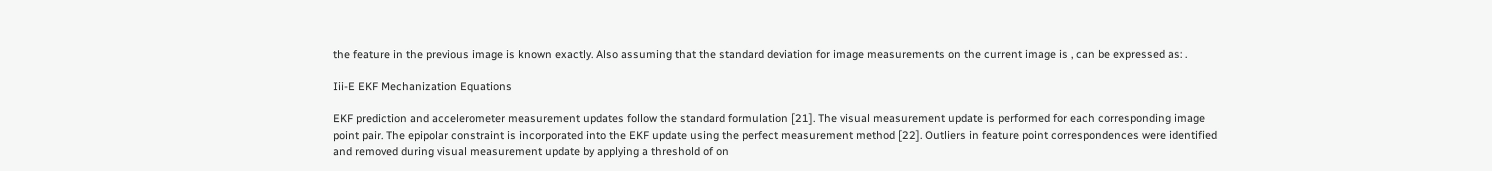the feature in the previous image is known exactly. Also assuming that the standard deviation for image measurements on the current image is , can be expressed as: .

Iii-E EKF Mechanization Equations

EKF prediction and accelerometer measurement updates follow the standard formulation [21]. The visual measurement update is performed for each corresponding image point pair. The epipolar constraint is incorporated into the EKF update using the perfect measurement method [22]. Outliers in feature point correspondences were identified and removed during visual measurement update by applying a threshold of on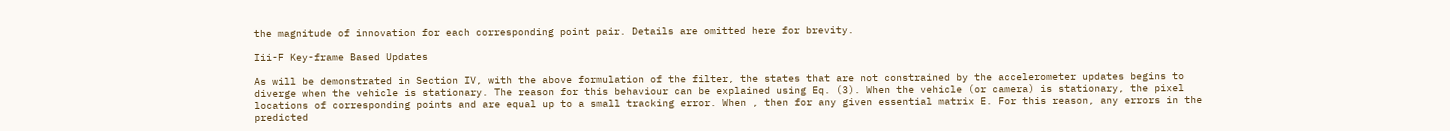the magnitude of innovation for each corresponding point pair. Details are omitted here for brevity.

Iii-F Key-frame Based Updates

As will be demonstrated in Section IV, with the above formulation of the filter, the states that are not constrained by the accelerometer updates begins to diverge when the vehicle is stationary. The reason for this behaviour can be explained using Eq. (3). When the vehicle (or camera) is stationary, the pixel locations of corresponding points and are equal up to a small tracking error. When , then for any given essential matrix E. For this reason, any errors in the predicted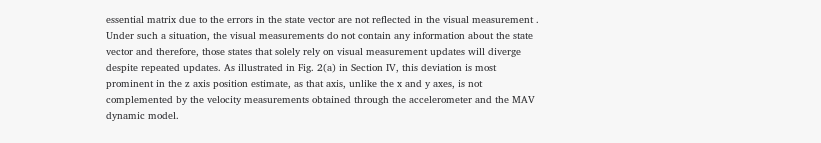essential matrix due to the errors in the state vector are not reflected in the visual measurement . Under such a situation, the visual measurements do not contain any information about the state vector and therefore, those states that solely rely on visual measurement updates will diverge despite repeated updates. As illustrated in Fig. 2(a) in Section IV, this deviation is most prominent in the z axis position estimate, as that axis, unlike the x and y axes, is not complemented by the velocity measurements obtained through the accelerometer and the MAV dynamic model.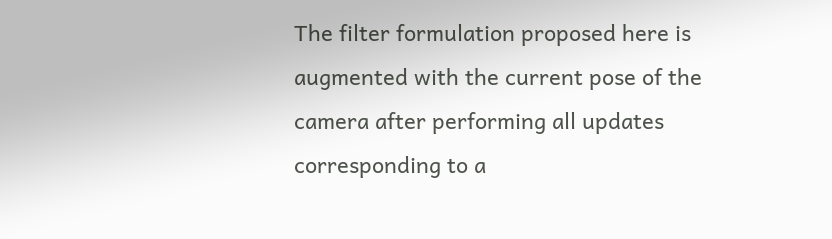The filter formulation proposed here is augmented with the current pose of the camera after performing all updates corresponding to a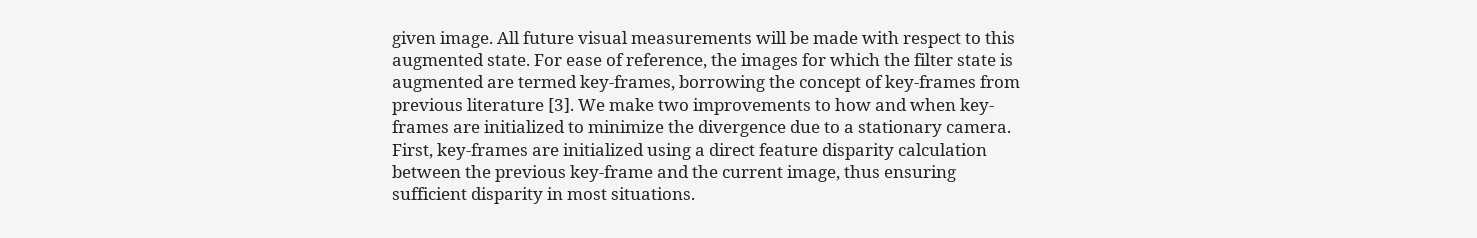given image. All future visual measurements will be made with respect to this augmented state. For ease of reference, the images for which the filter state is augmented are termed key-frames, borrowing the concept of key-frames from previous literature [3]. We make two improvements to how and when key-frames are initialized to minimize the divergence due to a stationary camera. First, key-frames are initialized using a direct feature disparity calculation between the previous key-frame and the current image, thus ensuring sufficient disparity in most situations.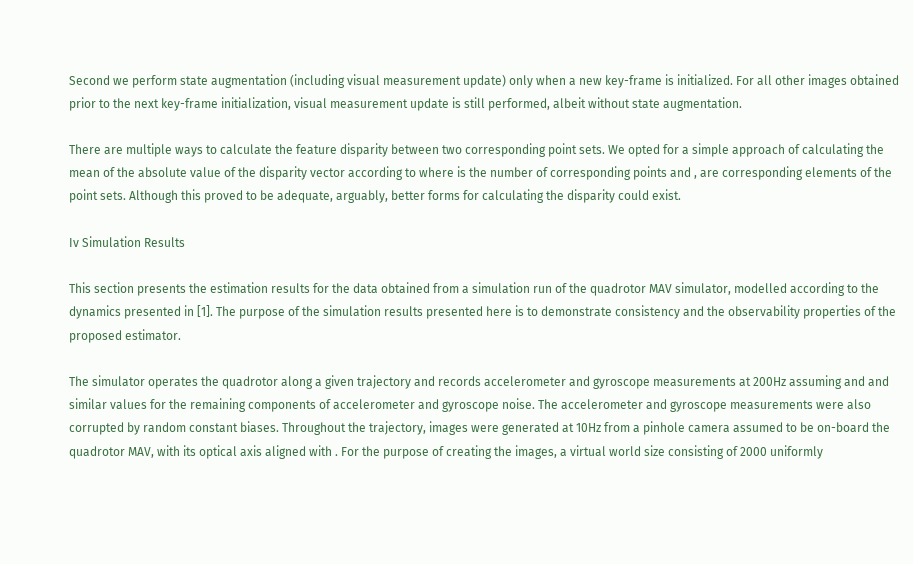Second we perform state augmentation (including visual measurement update) only when a new key-frame is initialized. For all other images obtained prior to the next key-frame initialization, visual measurement update is still performed, albeit without state augmentation.

There are multiple ways to calculate the feature disparity between two corresponding point sets. We opted for a simple approach of calculating the mean of the absolute value of the disparity vector according to where is the number of corresponding points and , are corresponding elements of the point sets. Although this proved to be adequate, arguably, better forms for calculating the disparity could exist.

Iv Simulation Results

This section presents the estimation results for the data obtained from a simulation run of the quadrotor MAV simulator, modelled according to the dynamics presented in [1]. The purpose of the simulation results presented here is to demonstrate consistency and the observability properties of the proposed estimator.

The simulator operates the quadrotor along a given trajectory and records accelerometer and gyroscope measurements at 200Hz assuming and and similar values for the remaining components of accelerometer and gyroscope noise. The accelerometer and gyroscope measurements were also corrupted by random constant biases. Throughout the trajectory, images were generated at 10Hz from a pinhole camera assumed to be on-board the quadrotor MAV, with its optical axis aligned with . For the purpose of creating the images, a virtual world size consisting of 2000 uniformly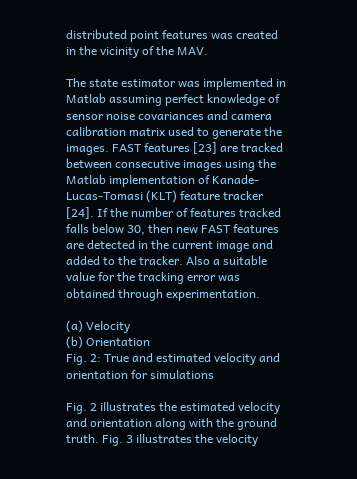distributed point features was created in the vicinity of the MAV.

The state estimator was implemented in Matlab assuming perfect knowledge of sensor noise covariances and camera calibration matrix used to generate the images. FAST features [23] are tracked between consecutive images using the Matlab implementation of Kanade-Lucas-Tomasi (KLT) feature tracker [24]. If the number of features tracked falls below 30, then new FAST features are detected in the current image and added to the tracker. Also a suitable value for the tracking error was obtained through experimentation.

(a) Velocity
(b) Orientation
Fig. 2: True and estimated velocity and orientation for simulations

Fig. 2 illustrates the estimated velocity and orientation along with the ground truth. Fig. 3 illustrates the velocity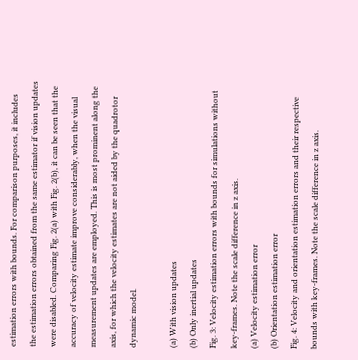estimation errors with bounds. For comparison purposes, it includes the estimation errors obtained from the same estimator if vision updates were disabled. Comparing Fig. 2(a) with Fig. 2(b), it can be seen that the accuracy of velocity estimate improve considerably, when the visual measurement updates are employed. This is most prominent along the axis, for which the velocity estimates are not aided by the quadrotor dynamic model.

(a) With vision updates
(b) Only inertial updates
Fig. 3: Velocity estimation errors with bounds for simulations without key-frames. Note the scale difference in z axis.
(a) Velocity estimation error
(b) Orientation estimation error
Fig. 4: Velocity and orientation estimation errors and their respective bounds with key-frames. Note the scale difference in z axis.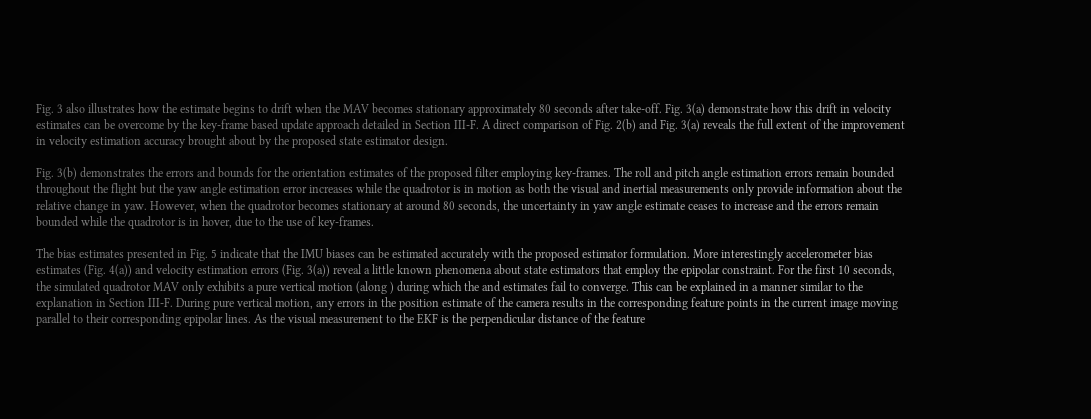Fig. 3 also illustrates how the estimate begins to drift when the MAV becomes stationary approximately 80 seconds after take-off. Fig. 3(a) demonstrate how this drift in velocity estimates can be overcome by the key-frame based update approach detailed in Section III-F. A direct comparison of Fig. 2(b) and Fig. 3(a) reveals the full extent of the improvement in velocity estimation accuracy brought about by the proposed state estimator design.

Fig. 3(b) demonstrates the errors and bounds for the orientation estimates of the proposed filter employing key-frames. The roll and pitch angle estimation errors remain bounded throughout the flight but the yaw angle estimation error increases while the quadrotor is in motion as both the visual and inertial measurements only provide information about the relative change in yaw. However, when the quadrotor becomes stationary at around 80 seconds, the uncertainty in yaw angle estimate ceases to increase and the errors remain bounded while the quadrotor is in hover, due to the use of key-frames.

The bias estimates presented in Fig. 5 indicate that the IMU biases can be estimated accurately with the proposed estimator formulation. More interestingly accelerometer bias estimates (Fig. 4(a)) and velocity estimation errors (Fig. 3(a)) reveal a little known phenomena about state estimators that employ the epipolar constraint. For the first 10 seconds, the simulated quadrotor MAV only exhibits a pure vertical motion (along ) during which the and estimates fail to converge. This can be explained in a manner similar to the explanation in Section III-F. During pure vertical motion, any errors in the position estimate of the camera results in the corresponding feature points in the current image moving parallel to their corresponding epipolar lines. As the visual measurement to the EKF is the perpendicular distance of the feature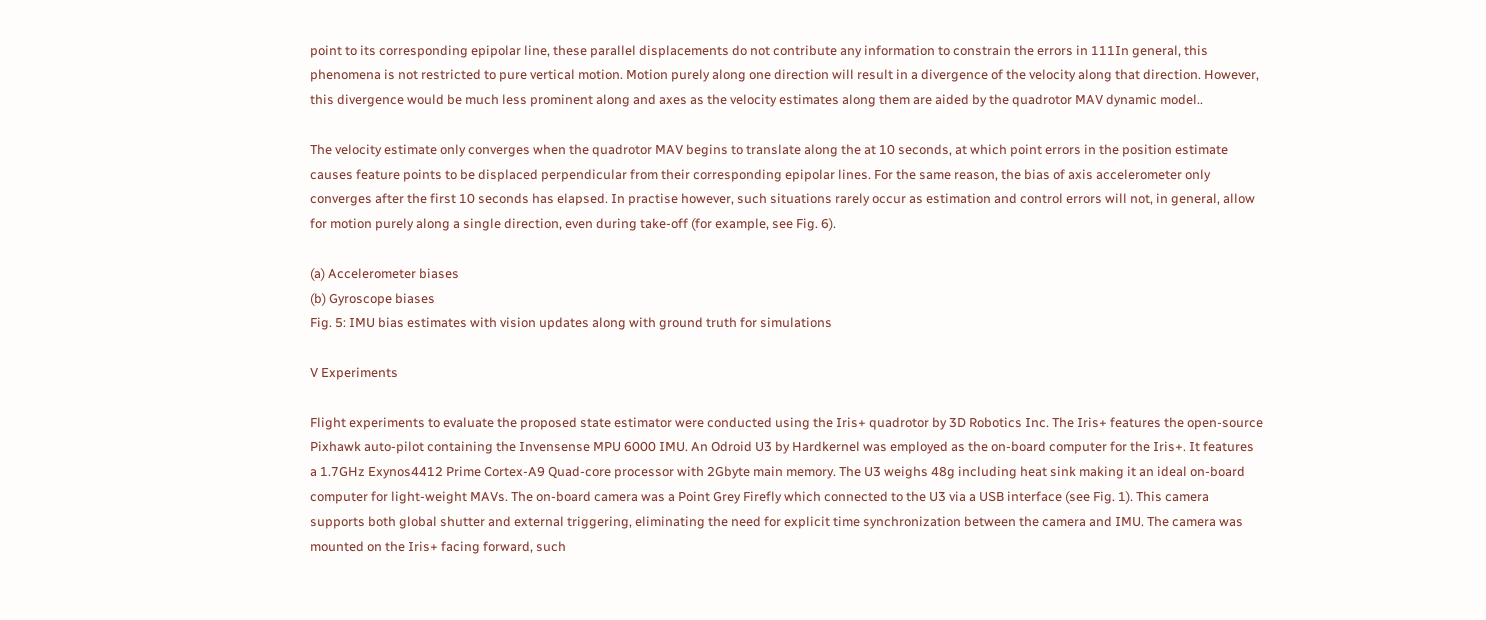point to its corresponding epipolar line, these parallel displacements do not contribute any information to constrain the errors in 111In general, this phenomena is not restricted to pure vertical motion. Motion purely along one direction will result in a divergence of the velocity along that direction. However, this divergence would be much less prominent along and axes as the velocity estimates along them are aided by the quadrotor MAV dynamic model..

The velocity estimate only converges when the quadrotor MAV begins to translate along the at 10 seconds, at which point errors in the position estimate causes feature points to be displaced perpendicular from their corresponding epipolar lines. For the same reason, the bias of axis accelerometer only converges after the first 10 seconds has elapsed. In practise however, such situations rarely occur as estimation and control errors will not, in general, allow for motion purely along a single direction, even during take-off (for example, see Fig. 6).

(a) Accelerometer biases
(b) Gyroscope biases
Fig. 5: IMU bias estimates with vision updates along with ground truth for simulations

V Experiments

Flight experiments to evaluate the proposed state estimator were conducted using the Iris+ quadrotor by 3D Robotics Inc. The Iris+ features the open-source Pixhawk auto-pilot containing the Invensense MPU 6000 IMU. An Odroid U3 by Hardkernel was employed as the on-board computer for the Iris+. It features a 1.7GHz Exynos4412 Prime Cortex-A9 Quad-core processor with 2Gbyte main memory. The U3 weighs 48g including heat sink making it an ideal on-board computer for light-weight MAVs. The on-board camera was a Point Grey Firefly which connected to the U3 via a USB interface (see Fig. 1). This camera supports both global shutter and external triggering, eliminating the need for explicit time synchronization between the camera and IMU. The camera was mounted on the Iris+ facing forward, such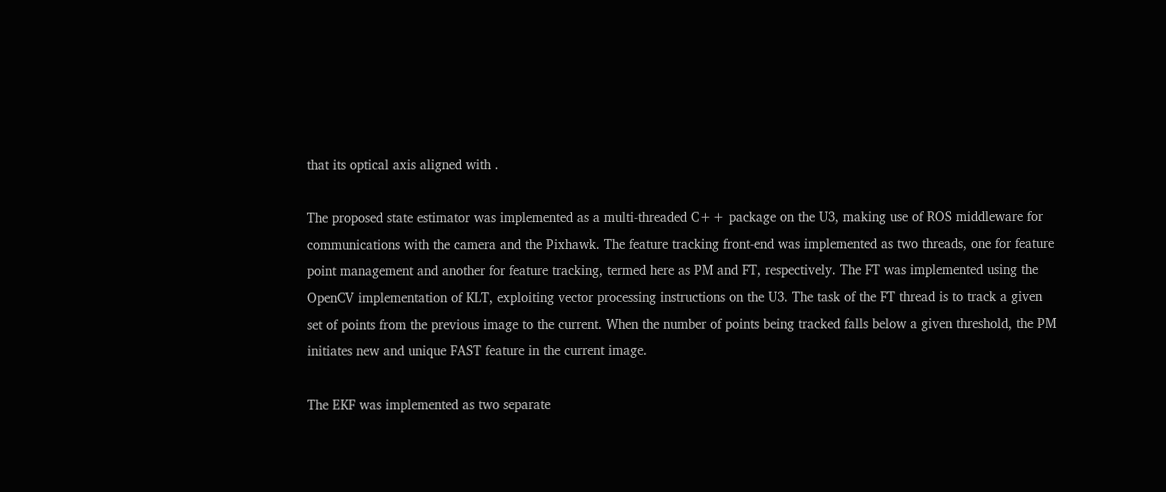that its optical axis aligned with .

The proposed state estimator was implemented as a multi-threaded C++ package on the U3, making use of ROS middleware for communications with the camera and the Pixhawk. The feature tracking front-end was implemented as two threads, one for feature point management and another for feature tracking, termed here as PM and FT, respectively. The FT was implemented using the OpenCV implementation of KLT, exploiting vector processing instructions on the U3. The task of the FT thread is to track a given set of points from the previous image to the current. When the number of points being tracked falls below a given threshold, the PM initiates new and unique FAST feature in the current image.

The EKF was implemented as two separate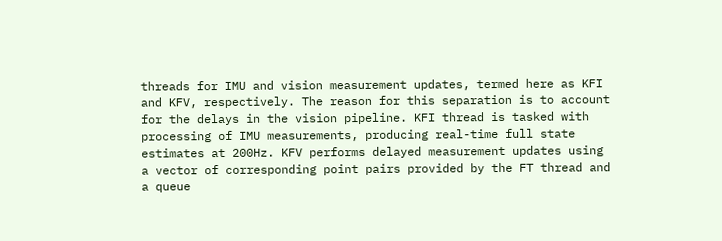threads for IMU and vision measurement updates, termed here as KFI and KFV, respectively. The reason for this separation is to account for the delays in the vision pipeline. KFI thread is tasked with processing of IMU measurements, producing real-time full state estimates at 200Hz. KFV performs delayed measurement updates using a vector of corresponding point pairs provided by the FT thread and a queue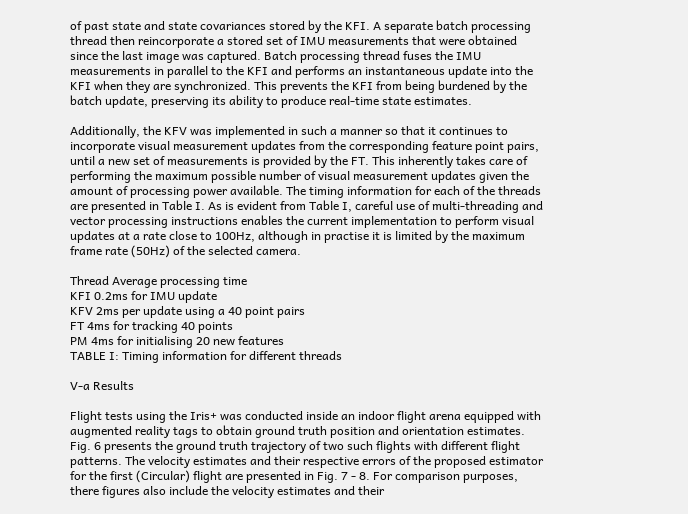of past state and state covariances stored by the KFI. A separate batch processing thread then reincorporate a stored set of IMU measurements that were obtained since the last image was captured. Batch processing thread fuses the IMU measurements in parallel to the KFI and performs an instantaneous update into the KFI when they are synchronized. This prevents the KFI from being burdened by the batch update, preserving its ability to produce real-time state estimates.

Additionally, the KFV was implemented in such a manner so that it continues to incorporate visual measurement updates from the corresponding feature point pairs, until a new set of measurements is provided by the FT. This inherently takes care of performing the maximum possible number of visual measurement updates given the amount of processing power available. The timing information for each of the threads are presented in Table I. As is evident from Table I, careful use of multi-threading and vector processing instructions enables the current implementation to perform visual updates at a rate close to 100Hz, although in practise it is limited by the maximum frame rate (50Hz) of the selected camera.

Thread Average processing time
KFI 0.2ms for IMU update
KFV 2ms per update using a 40 point pairs
FT 4ms for tracking 40 points
PM 4ms for initialising 20 new features
TABLE I: Timing information for different threads

V-a Results

Flight tests using the Iris+ was conducted inside an indoor flight arena equipped with augmented reality tags to obtain ground truth position and orientation estimates. Fig. 6 presents the ground truth trajectory of two such flights with different flight patterns. The velocity estimates and their respective errors of the proposed estimator for the first (Circular) flight are presented in Fig. 7 - 8. For comparison purposes, there figures also include the velocity estimates and their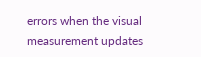errors when the visual measurement updates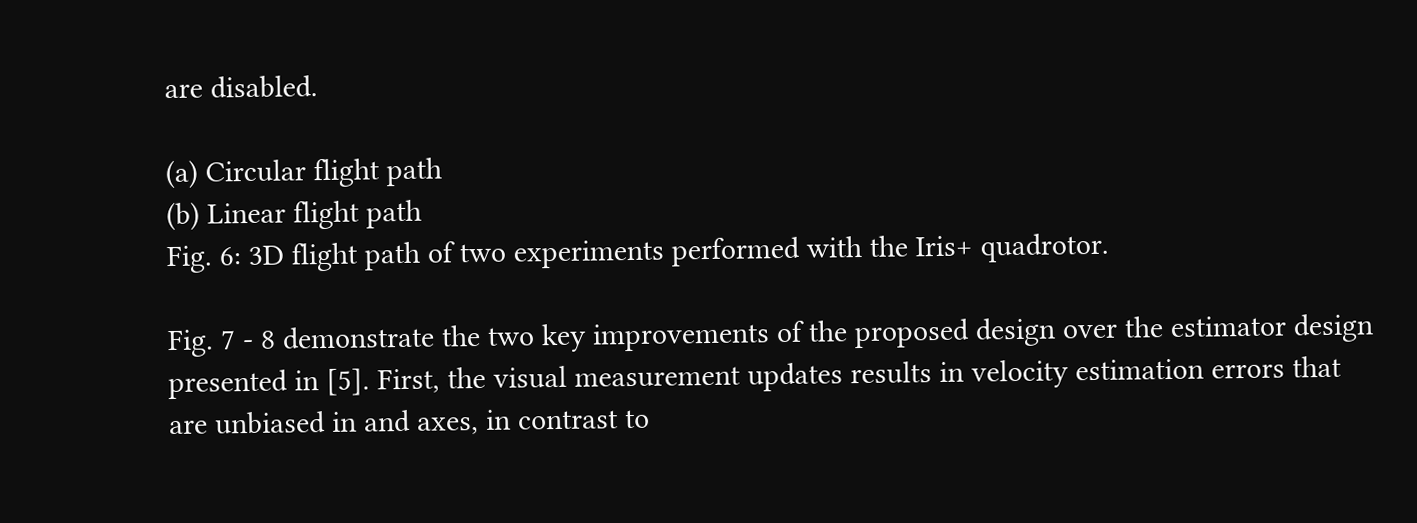are disabled.

(a) Circular flight path
(b) Linear flight path
Fig. 6: 3D flight path of two experiments performed with the Iris+ quadrotor.

Fig. 7 - 8 demonstrate the two key improvements of the proposed design over the estimator design presented in [5]. First, the visual measurement updates results in velocity estimation errors that are unbiased in and axes, in contrast to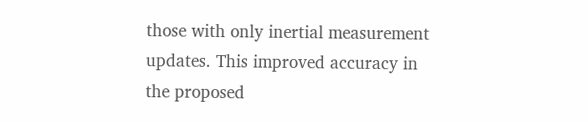those with only inertial measurement updates. This improved accuracy in the proposed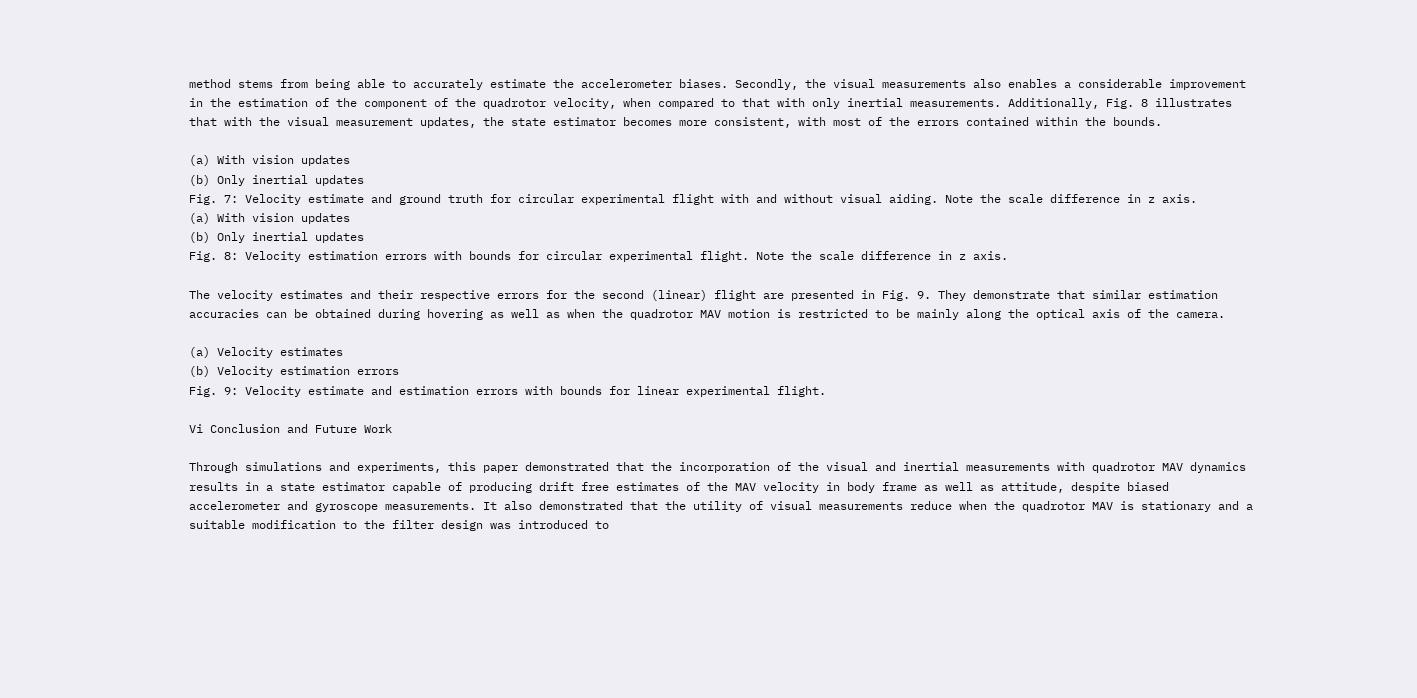method stems from being able to accurately estimate the accelerometer biases. Secondly, the visual measurements also enables a considerable improvement in the estimation of the component of the quadrotor velocity, when compared to that with only inertial measurements. Additionally, Fig. 8 illustrates that with the visual measurement updates, the state estimator becomes more consistent, with most of the errors contained within the bounds.

(a) With vision updates
(b) Only inertial updates
Fig. 7: Velocity estimate and ground truth for circular experimental flight with and without visual aiding. Note the scale difference in z axis.
(a) With vision updates
(b) Only inertial updates
Fig. 8: Velocity estimation errors with bounds for circular experimental flight. Note the scale difference in z axis.

The velocity estimates and their respective errors for the second (linear) flight are presented in Fig. 9. They demonstrate that similar estimation accuracies can be obtained during hovering as well as when the quadrotor MAV motion is restricted to be mainly along the optical axis of the camera.

(a) Velocity estimates
(b) Velocity estimation errors
Fig. 9: Velocity estimate and estimation errors with bounds for linear experimental flight.

Vi Conclusion and Future Work

Through simulations and experiments, this paper demonstrated that the incorporation of the visual and inertial measurements with quadrotor MAV dynamics results in a state estimator capable of producing drift free estimates of the MAV velocity in body frame as well as attitude, despite biased accelerometer and gyroscope measurements. It also demonstrated that the utility of visual measurements reduce when the quadrotor MAV is stationary and a suitable modification to the filter design was introduced to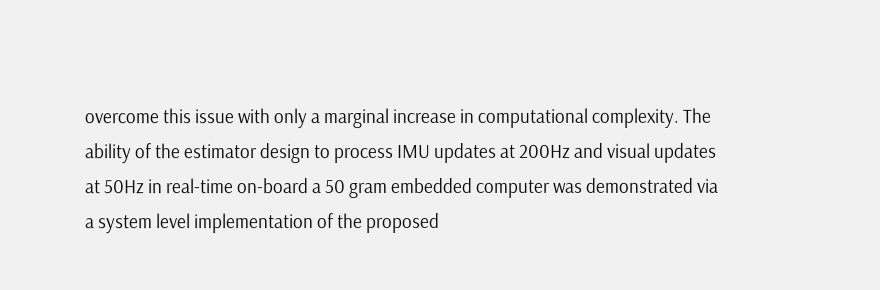overcome this issue with only a marginal increase in computational complexity. The ability of the estimator design to process IMU updates at 200Hz and visual updates at 50Hz in real-time on-board a 50 gram embedded computer was demonstrated via a system level implementation of the proposed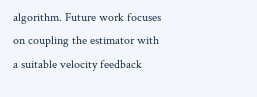algorithm. Future work focuses on coupling the estimator with a suitable velocity feedback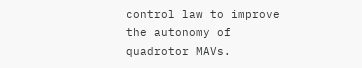control law to improve the autonomy of quadrotor MAVs.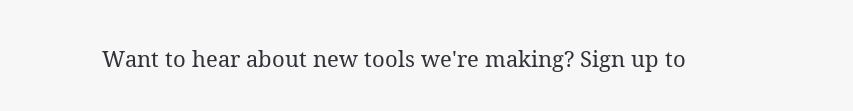Want to hear about new tools we're making? Sign up to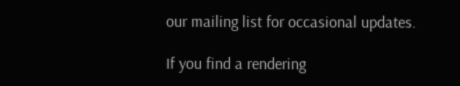our mailing list for occasional updates.

If you find a rendering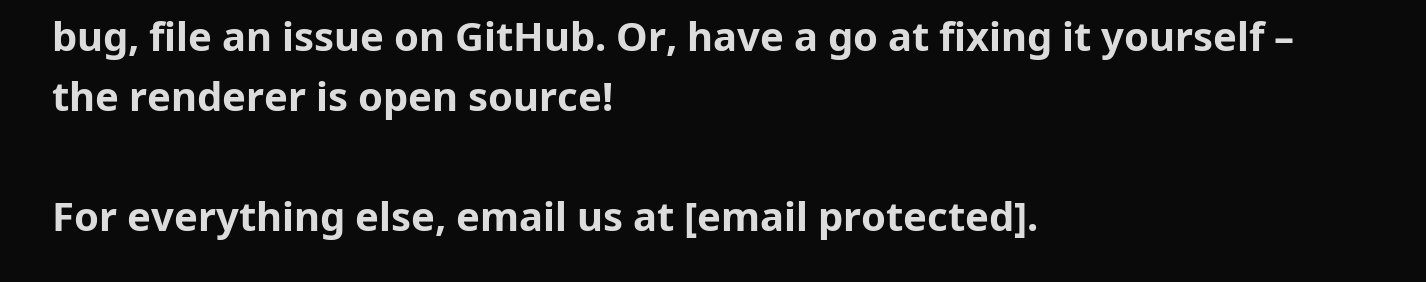bug, file an issue on GitHub. Or, have a go at fixing it yourself – the renderer is open source!

For everything else, email us at [email protected].